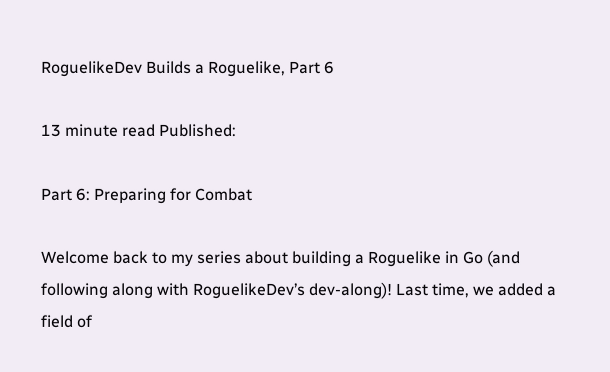RoguelikeDev Builds a Roguelike, Part 6

13 minute read Published:

Part 6: Preparing for Combat

Welcome back to my series about building a Roguelike in Go (and following along with RoguelikeDev’s dev-along)! Last time, we added a field of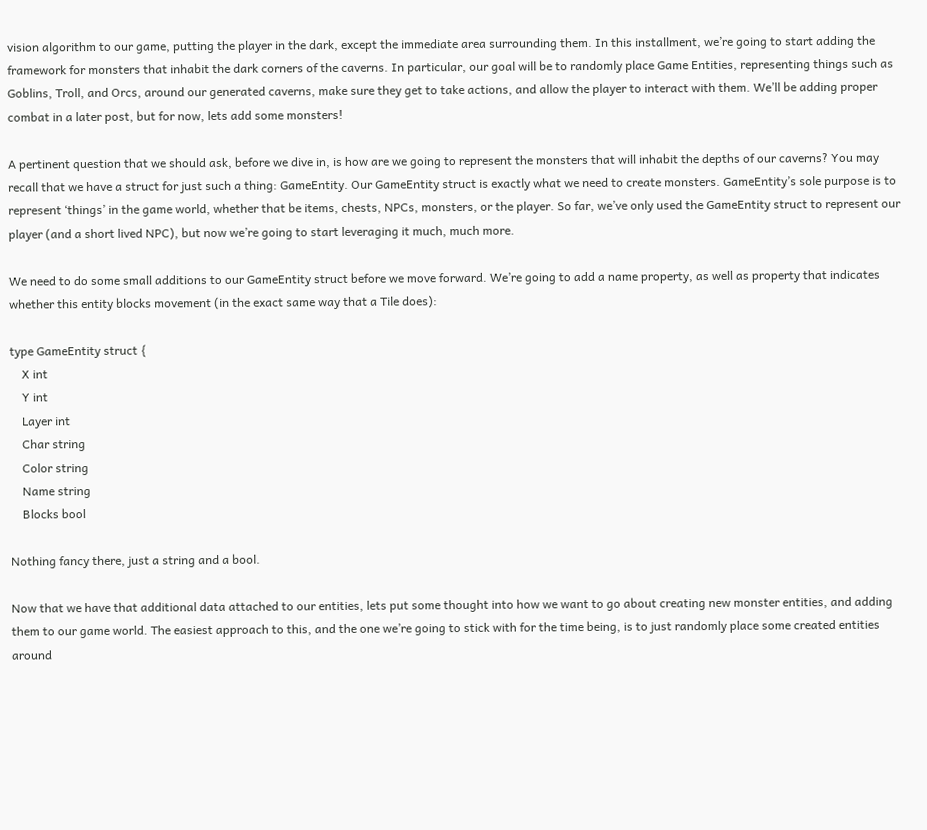vision algorithm to our game, putting the player in the dark, except the immediate area surrounding them. In this installment, we’re going to start adding the framework for monsters that inhabit the dark corners of the caverns. In particular, our goal will be to randomly place Game Entities, representing things such as Goblins, Troll, and Orcs, around our generated caverns, make sure they get to take actions, and allow the player to interact with them. We’ll be adding proper combat in a later post, but for now, lets add some monsters!

A pertinent question that we should ask, before we dive in, is how are we going to represent the monsters that will inhabit the depths of our caverns? You may recall that we have a struct for just such a thing: GameEntity. Our GameEntity struct is exactly what we need to create monsters. GameEntity’s sole purpose is to represent ‘things’ in the game world, whether that be items, chests, NPCs, monsters, or the player. So far, we’ve only used the GameEntity struct to represent our player (and a short lived NPC), but now we’re going to start leveraging it much, much more.

We need to do some small additions to our GameEntity struct before we move forward. We’re going to add a name property, as well as property that indicates whether this entity blocks movement (in the exact same way that a Tile does):

type GameEntity struct {
    X int
    Y int
    Layer int
    Char string
    Color string
    Name string
    Blocks bool

Nothing fancy there, just a string and a bool.

Now that we have that additional data attached to our entities, lets put some thought into how we want to go about creating new monster entities, and adding them to our game world. The easiest approach to this, and the one we’re going to stick with for the time being, is to just randomly place some created entities around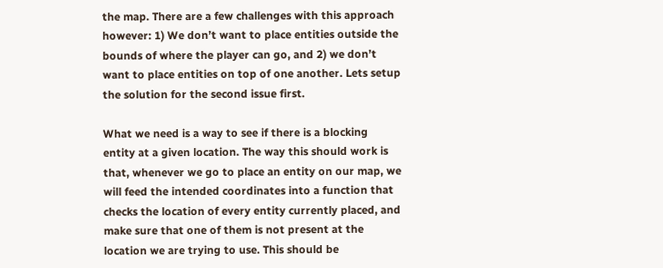the map. There are a few challenges with this approach however: 1) We don’t want to place entities outside the bounds of where the player can go, and 2) we don’t want to place entities on top of one another. Lets setup the solution for the second issue first.

What we need is a way to see if there is a blocking entity at a given location. The way this should work is that, whenever we go to place an entity on our map, we will feed the intended coordinates into a function that checks the location of every entity currently placed, and make sure that one of them is not present at the location we are trying to use. This should be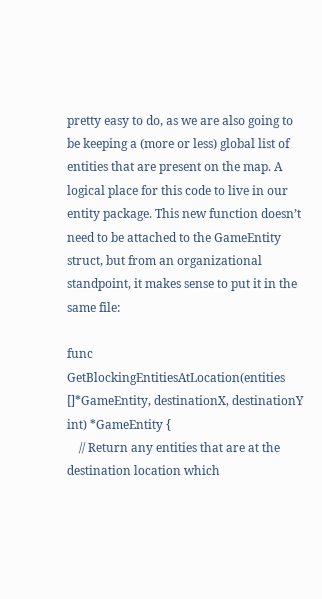pretty easy to do, as we are also going to be keeping a (more or less) global list of entities that are present on the map. A logical place for this code to live in our entity package. This new function doesn’t need to be attached to the GameEntity struct, but from an organizational standpoint, it makes sense to put it in the same file:

func GetBlockingEntitiesAtLocation(entities []*GameEntity, destinationX, destinationY int) *GameEntity {
    // Return any entities that are at the destination location which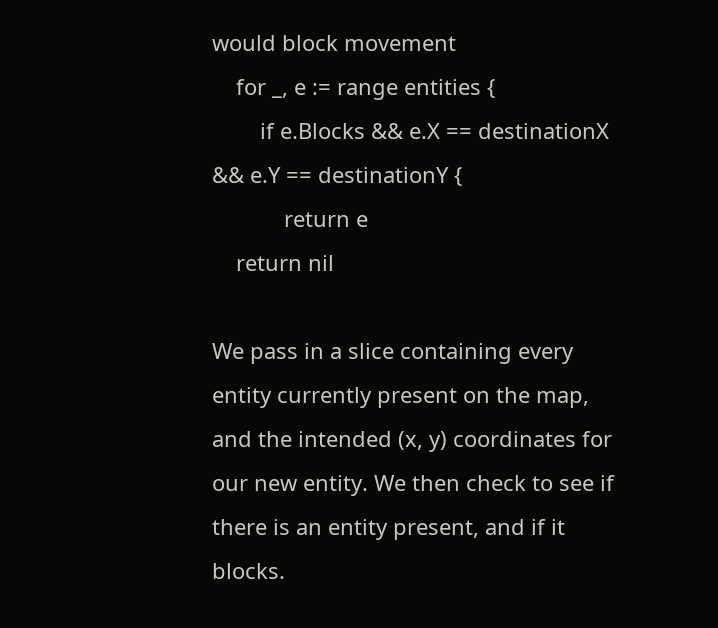would block movement
    for _, e := range entities {
        if e.Blocks && e.X == destinationX && e.Y == destinationY {
            return e
    return nil

We pass in a slice containing every entity currently present on the map, and the intended (x, y) coordinates for our new entity. We then check to see if there is an entity present, and if it blocks.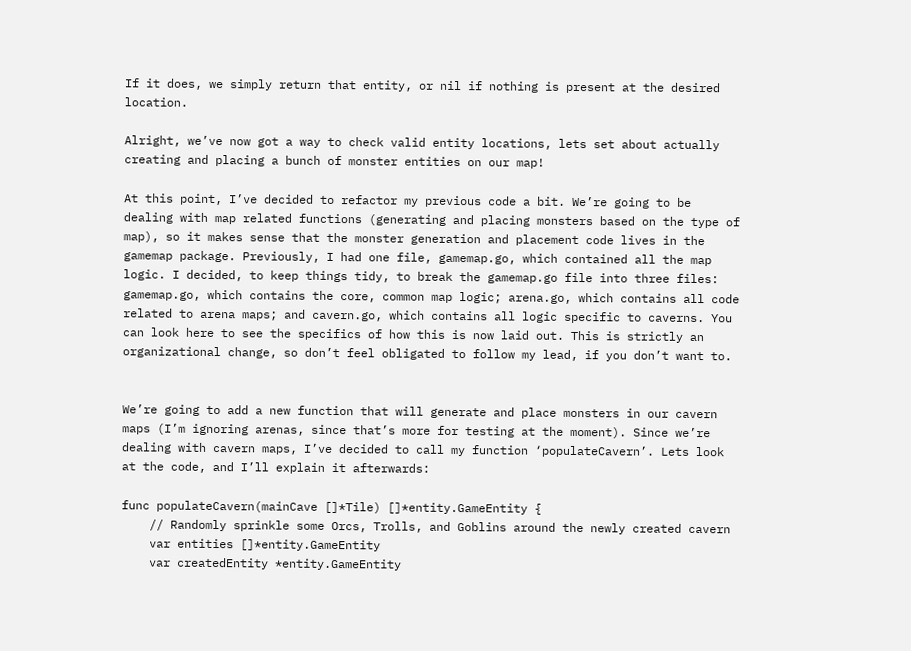If it does, we simply return that entity, or nil if nothing is present at the desired location.

Alright, we’ve now got a way to check valid entity locations, lets set about actually creating and placing a bunch of monster entities on our map!

At this point, I’ve decided to refactor my previous code a bit. We’re going to be dealing with map related functions (generating and placing monsters based on the type of map), so it makes sense that the monster generation and placement code lives in the gamemap package. Previously, I had one file, gamemap.go, which contained all the map logic. I decided, to keep things tidy, to break the gamemap.go file into three files: gamemap.go, which contains the core, common map logic; arena.go, which contains all code related to arena maps; and cavern.go, which contains all logic specific to caverns. You can look here to see the specifics of how this is now laid out. This is strictly an organizational change, so don’t feel obligated to follow my lead, if you don’t want to.


We’re going to add a new function that will generate and place monsters in our cavern maps (I’m ignoring arenas, since that’s more for testing at the moment). Since we’re dealing with cavern maps, I’ve decided to call my function ‘populateCavern’. Lets look at the code, and I’ll explain it afterwards:

func populateCavern(mainCave []*Tile) []*entity.GameEntity {
    // Randomly sprinkle some Orcs, Trolls, and Goblins around the newly created cavern
    var entities []*entity.GameEntity
    var createdEntity *entity.GameEntity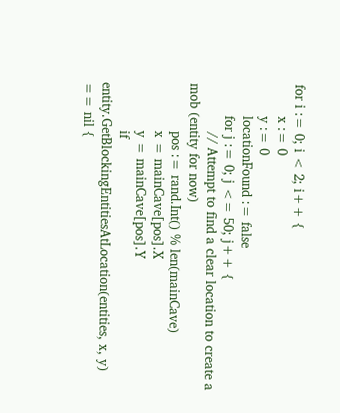for i := 0; i < 2; i++ {
        x := 0
        y := 0
        locationFound := false
        for j := 0; j <= 50; j++ {
            // Attempt to find a clear location to create a mob (entity for now)
            pos := rand.Int() % len(mainCave)
            x = mainCave[pos].X
            y = mainCave[pos].Y
            if entity.GetBlockingEntitiesAtLocation(entities, x, y) == nil {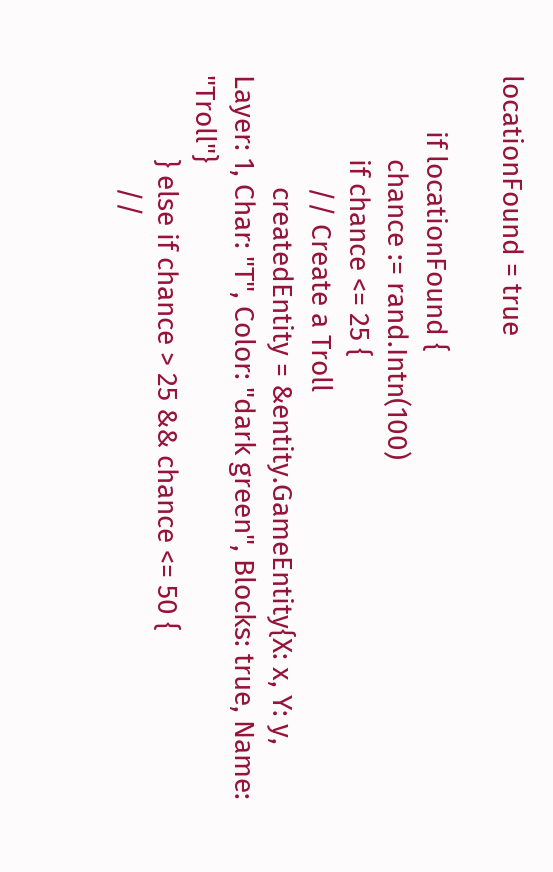locationFound = true

        if locationFound {
            chance := rand.Intn(100)
            if chance <= 25 {
                // Create a Troll
                createdEntity = &entity.GameEntity{X: x, Y: y, Layer: 1, Char: "T", Color: "dark green", Blocks: true, Name: "Troll"}
            } else if chance > 25 && chance <= 50 {
                //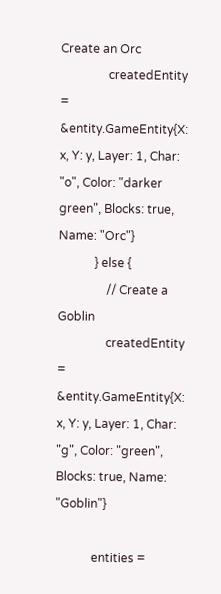Create an Orc
                createdEntity = &entity.GameEntity{X: x, Y: y, Layer: 1, Char: "o", Color: "darker green", Blocks: true, Name: "Orc"}
            } else {
                // Create a Goblin
                createdEntity = &entity.GameEntity{X: x, Y: y, Layer: 1, Char: "g", Color: "green", Blocks: true, Name: "Goblin"}

            entities =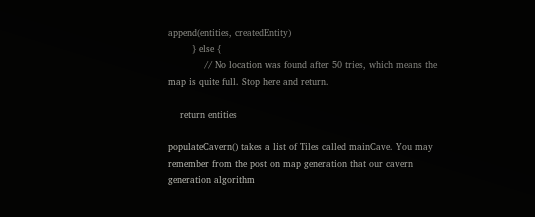append(entities, createdEntity)
        } else {
            // No location was found after 50 tries, which means the map is quite full. Stop here and return.

    return entities

populateCavern() takes a list of Tiles called mainCave. You may remember from the post on map generation that our cavern generation algorithm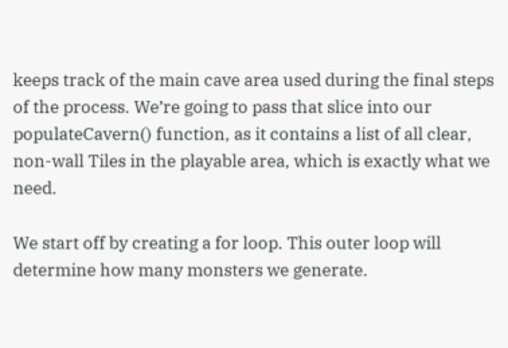keeps track of the main cave area used during the final steps of the process. We’re going to pass that slice into our populateCavern() function, as it contains a list of all clear, non-wall Tiles in the playable area, which is exactly what we need.

We start off by creating a for loop. This outer loop will determine how many monsters we generate.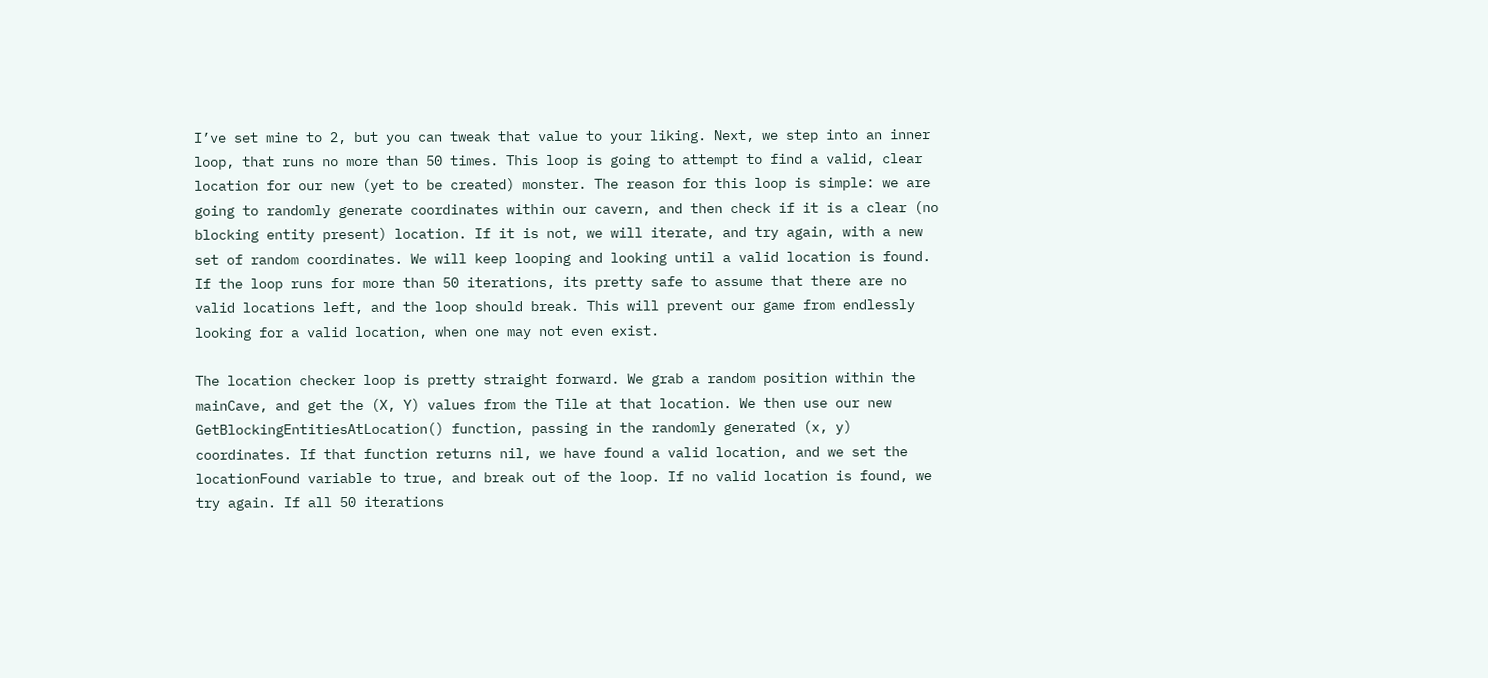I’ve set mine to 2, but you can tweak that value to your liking. Next, we step into an inner loop, that runs no more than 50 times. This loop is going to attempt to find a valid, clear location for our new (yet to be created) monster. The reason for this loop is simple: we are going to randomly generate coordinates within our cavern, and then check if it is a clear (no blocking entity present) location. If it is not, we will iterate, and try again, with a new set of random coordinates. We will keep looping and looking until a valid location is found. If the loop runs for more than 50 iterations, its pretty safe to assume that there are no valid locations left, and the loop should break. This will prevent our game from endlessly looking for a valid location, when one may not even exist.

The location checker loop is pretty straight forward. We grab a random position within the mainCave, and get the (X, Y) values from the Tile at that location. We then use our new GetBlockingEntitiesAtLocation() function, passing in the randomly generated (x, y) coordinates. If that function returns nil, we have found a valid location, and we set the locationFound variable to true, and break out of the loop. If no valid location is found, we try again. If all 50 iterations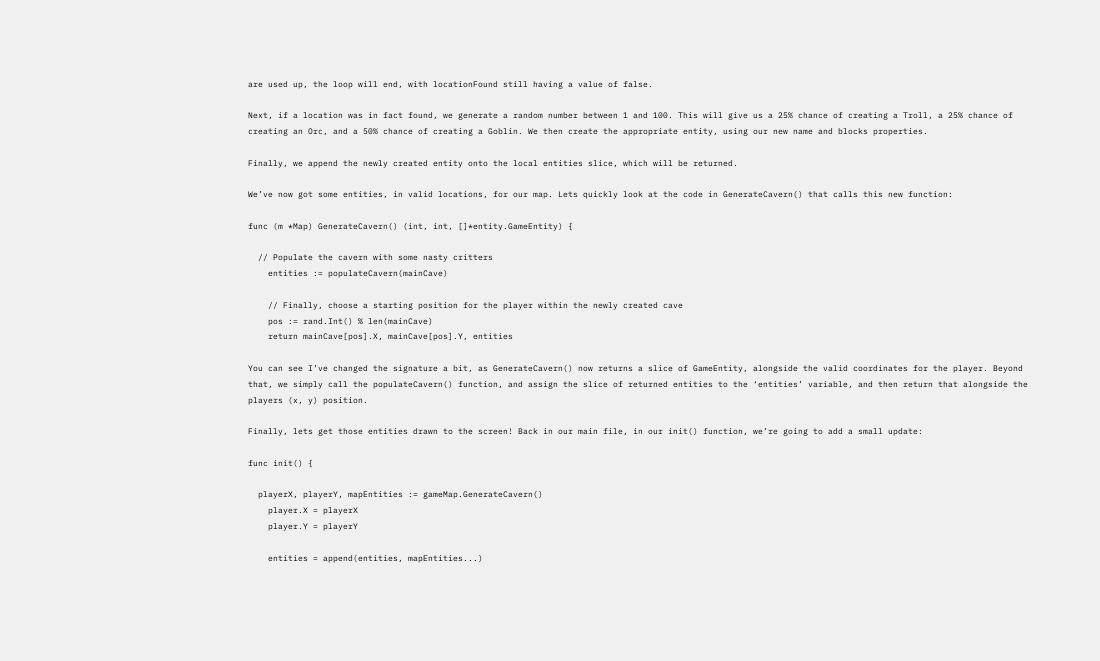are used up, the loop will end, with locationFound still having a value of false.

Next, if a location was in fact found, we generate a random number between 1 and 100. This will give us a 25% chance of creating a Troll, a 25% chance of creating an Orc, and a 50% chance of creating a Goblin. We then create the appropriate entity, using our new name and blocks properties.

Finally, we append the newly created entity onto the local entities slice, which will be returned.

We’ve now got some entities, in valid locations, for our map. Lets quickly look at the code in GenerateCavern() that calls this new function:

func (m *Map) GenerateCavern() (int, int, []*entity.GameEntity) {

  // Populate the cavern with some nasty critters
    entities := populateCavern(mainCave)

    // Finally, choose a starting position for the player within the newly created cave
    pos := rand.Int() % len(mainCave)
    return mainCave[pos].X, mainCave[pos].Y, entities

You can see I’ve changed the signature a bit, as GenerateCavern() now returns a slice of GameEntity, alongside the valid coordinates for the player. Beyond that, we simply call the populateCavern() function, and assign the slice of returned entities to the ‘entities’ variable, and then return that alongside the players (x, y) position.

Finally, lets get those entities drawn to the screen! Back in our main file, in our init() function, we’re going to add a small update:

func init() {

  playerX, playerY, mapEntities := gameMap.GenerateCavern()
    player.X = playerX
    player.Y = playerY

    entities = append(entities, mapEntities...)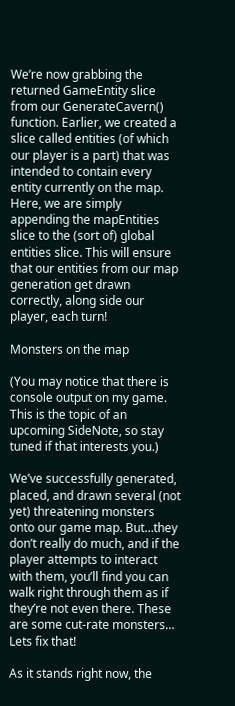We’re now grabbing the returned GameEntity slice from our GenerateCavern() function. Earlier, we created a slice called entities (of which our player is a part) that was intended to contain every entity currently on the map. Here, we are simply appending the mapEntities slice to the (sort of) global entities slice. This will ensure that our entities from our map generation get drawn correctly, along side our player, each turn!

Monsters on the map

(You may notice that there is console output on my game. This is the topic of an upcoming SideNote, so stay tuned if that interests you.)

We’ve successfully generated, placed, and drawn several (not yet) threatening monsters onto our game map. But…they don’t really do much, and if the player attempts to interact with them, you’ll find you can walk right through them as if they’re not even there. These are some cut-rate monsters… Lets fix that!

As it stands right now, the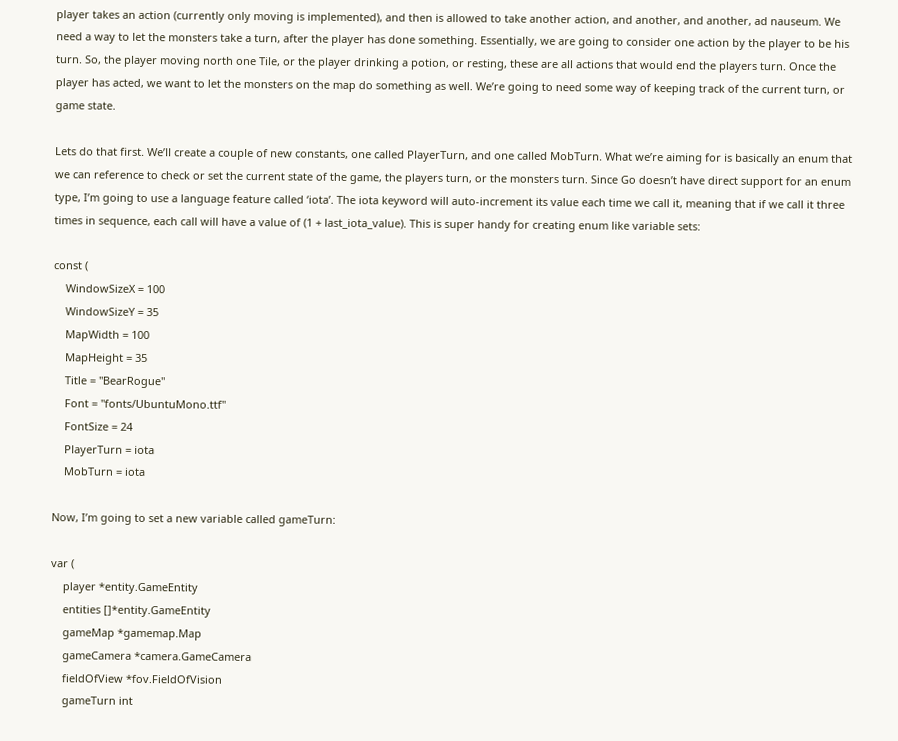player takes an action (currently only moving is implemented), and then is allowed to take another action, and another, and another, ad nauseum. We need a way to let the monsters take a turn, after the player has done something. Essentially, we are going to consider one action by the player to be his turn. So, the player moving north one Tile, or the player drinking a potion, or resting, these are all actions that would end the players turn. Once the player has acted, we want to let the monsters on the map do something as well. We’re going to need some way of keeping track of the current turn, or game state.

Lets do that first. We’ll create a couple of new constants, one called PlayerTurn, and one called MobTurn. What we’re aiming for is basically an enum that we can reference to check or set the current state of the game, the players turn, or the monsters turn. Since Go doesn’t have direct support for an enum type, I’m going to use a language feature called ‘iota’. The iota keyword will auto-increment its value each time we call it, meaning that if we call it three times in sequence, each call will have a value of (1 + last_iota_value). This is super handy for creating enum like variable sets:

const (
    WindowSizeX = 100
    WindowSizeY = 35
    MapWidth = 100
    MapHeight = 35
    Title = "BearRogue"
    Font = "fonts/UbuntuMono.ttf"
    FontSize = 24
    PlayerTurn = iota
    MobTurn = iota

Now, I’m going to set a new variable called gameTurn:

var (
    player *entity.GameEntity
    entities []*entity.GameEntity
    gameMap *gamemap.Map
    gameCamera *camera.GameCamera
    fieldOfView *fov.FieldOfVision
    gameTurn int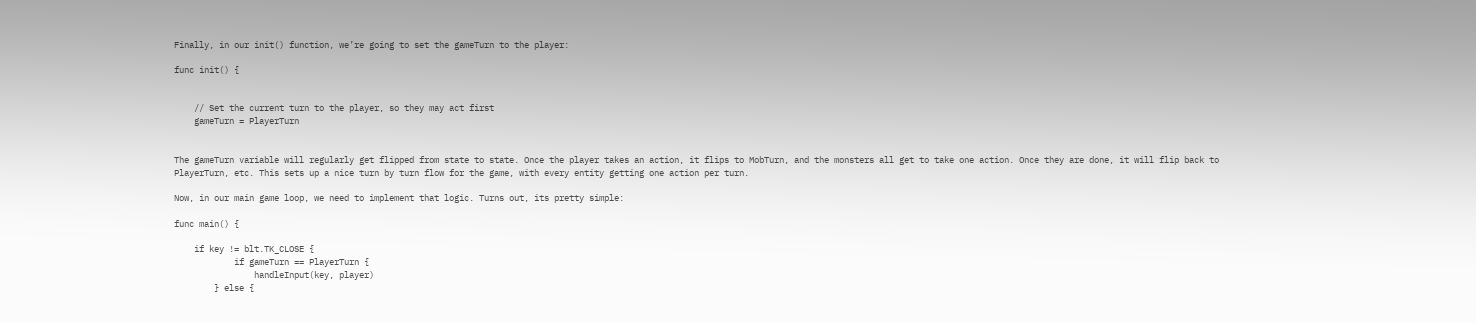Finally, in our init() function, we’re going to set the gameTurn to the player:

func init() {


    // Set the current turn to the player, so they may act first
    gameTurn = PlayerTurn


The gameTurn variable will regularly get flipped from state to state. Once the player takes an action, it flips to MobTurn, and the monsters all get to take one action. Once they are done, it will flip back to PlayerTurn, etc. This sets up a nice turn by turn flow for the game, with every entity getting one action per turn.

Now, in our main game loop, we need to implement that logic. Turns out, its pretty simple:

func main() {

    if key != blt.TK_CLOSE {
            if gameTurn == PlayerTurn {
                handleInput(key, player)
        } else {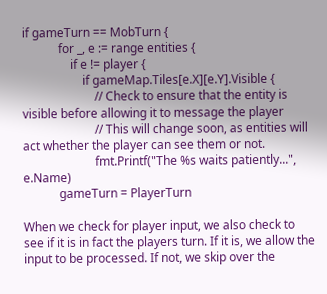if gameTurn == MobTurn {
            for _, e := range entities {
                if e != player {
                    if gameMap.Tiles[e.X][e.Y].Visible {
                        // Check to ensure that the entity is visible before allowing it to message the player
                        // This will change soon, as entities will act whether the player can see them or not.
                        fmt.Printf("The %s waits patiently...", e.Name)
            gameTurn = PlayerTurn

When we check for player input, we also check to see if it is in fact the players turn. If it is, we allow the input to be processed. If not, we skip over the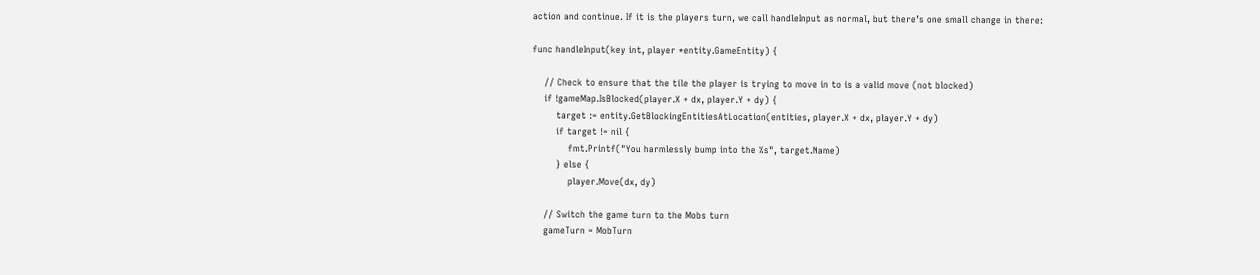action and continue. If it is the players turn, we call handleInput as normal, but there’s one small change in there:

func handleInput(key int, player *entity.GameEntity) {

    // Check to ensure that the tile the player is trying to move in to is a valid move (not blocked)
    if !gameMap.IsBlocked(player.X + dx, player.Y + dy) {
        target := entity.GetBlockingEntitiesAtLocation(entities, player.X + dx, player.Y + dy)
        if target != nil {
            fmt.Printf("You harmlessly bump into the %s", target.Name)
        } else {
            player.Move(dx, dy)

    // Switch the game turn to the Mobs turn
    gameTurn = MobTurn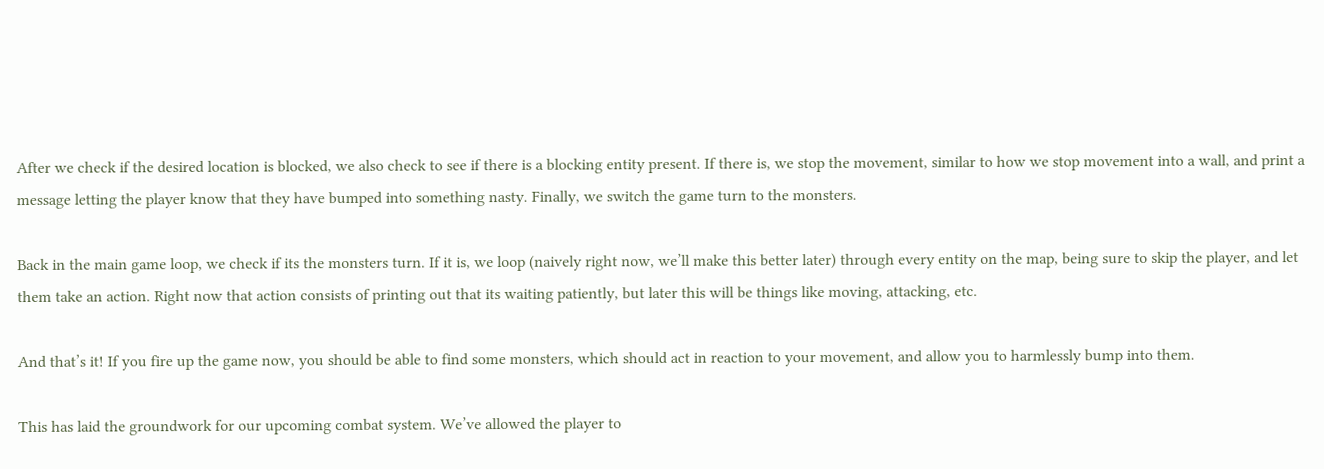After we check if the desired location is blocked, we also check to see if there is a blocking entity present. If there is, we stop the movement, similar to how we stop movement into a wall, and print a message letting the player know that they have bumped into something nasty. Finally, we switch the game turn to the monsters.

Back in the main game loop, we check if its the monsters turn. If it is, we loop (naively right now, we’ll make this better later) through every entity on the map, being sure to skip the player, and let them take an action. Right now that action consists of printing out that its waiting patiently, but later this will be things like moving, attacking, etc.

And that’s it! If you fire up the game now, you should be able to find some monsters, which should act in reaction to your movement, and allow you to harmlessly bump into them.

This has laid the groundwork for our upcoming combat system. We’ve allowed the player to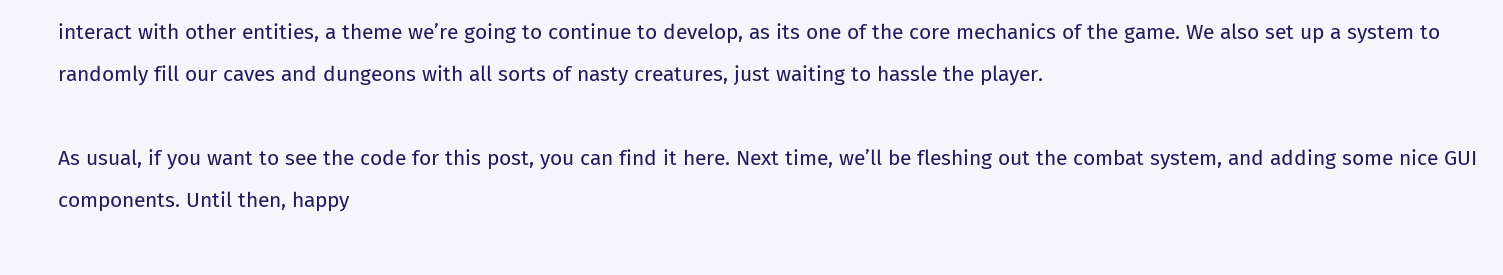interact with other entities, a theme we’re going to continue to develop, as its one of the core mechanics of the game. We also set up a system to randomly fill our caves and dungeons with all sorts of nasty creatures, just waiting to hassle the player.

As usual, if you want to see the code for this post, you can find it here. Next time, we’ll be fleshing out the combat system, and adding some nice GUI components. Until then, happy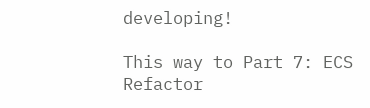developing!

This way to Part 7: ECS Refactor